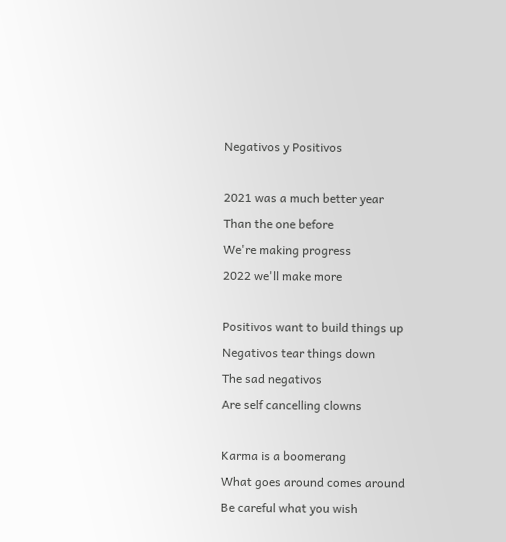Negativos y Positivos

2021 was a much better year
Than the one before
We're making progress
2022 we'll make more

Positivos want to build things up
Negativos tear things down
The sad negativos
Are self cancelling clowns

Karma is a boomerang
What goes around comes around
Be careful what you wish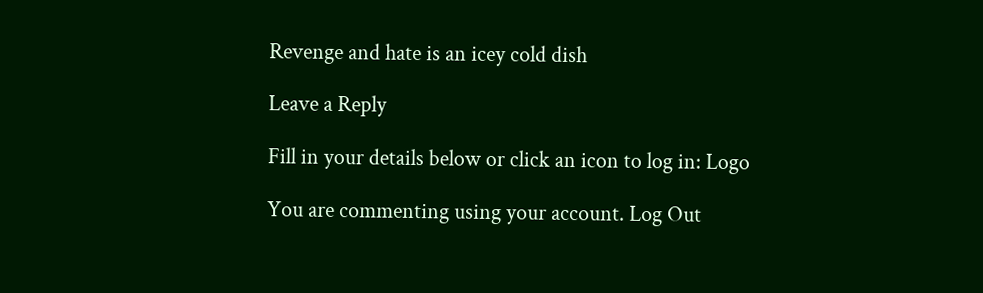Revenge and hate is an icey cold dish

Leave a Reply

Fill in your details below or click an icon to log in: Logo

You are commenting using your account. Log Out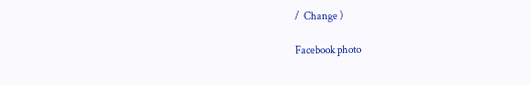/  Change )

Facebook photo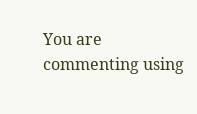You are commenting using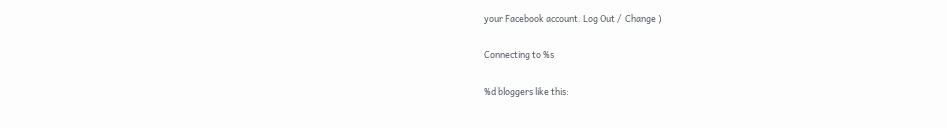your Facebook account. Log Out /  Change )

Connecting to %s

%d bloggers like this: